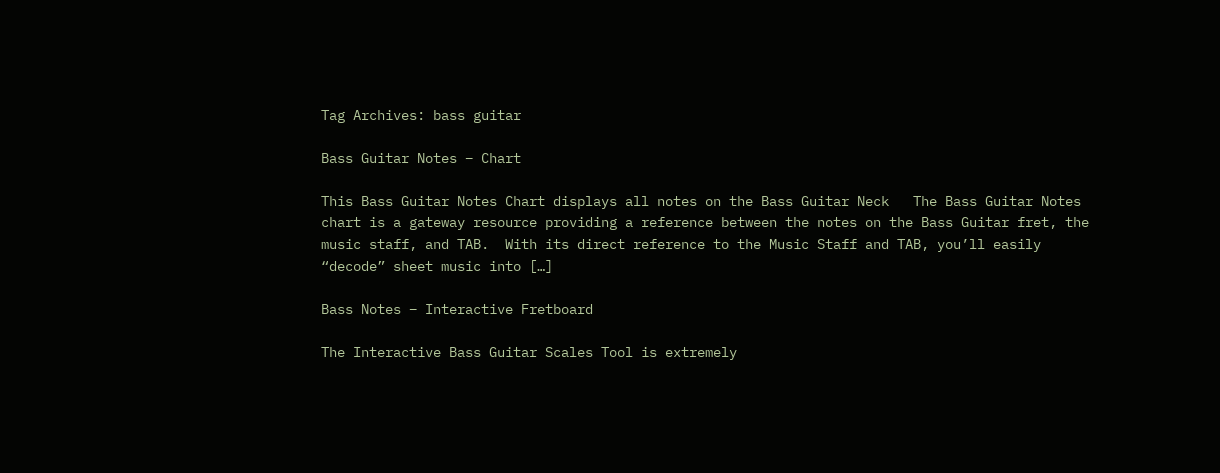Tag Archives: bass guitar

Bass Guitar Notes – Chart

This Bass Guitar Notes Chart displays all notes on the Bass Guitar Neck   The Bass Guitar Notes chart is a gateway resource providing a reference between the notes on the Bass Guitar fret, the music staff, and TAB.  With its direct reference to the Music Staff and TAB, you’ll easily “decode” sheet music into […]

Bass Notes – Interactive Fretboard

The Interactive Bass Guitar Scales Tool is extremely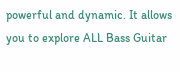powerful and dynamic. It allows you to explore ALL Bass Guitar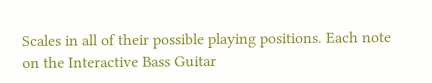Scales in all of their possible playing positions. Each note on the Interactive Bass Guitar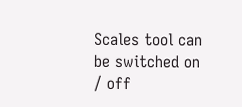Scales tool can be switched on / off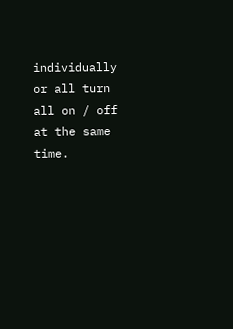individually or all turn all on / off at the same time.